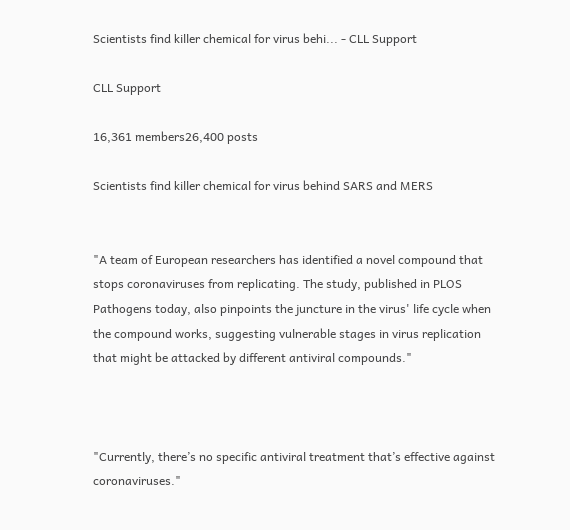Scientists find killer chemical for virus behi... - CLL Support

CLL Support

16,361 members26,400 posts

Scientists find killer chemical for virus behind SARS and MERS


"A team of European researchers has identified a novel compound that stops coronaviruses from replicating. The study, published in PLOS Pathogens today, also pinpoints the juncture in the virus' life cycle when the compound works, suggesting vulnerable stages in virus replication that might be attacked by different antiviral compounds."



"Currently, there’s no specific antiviral treatment that’s effective against coronaviruses."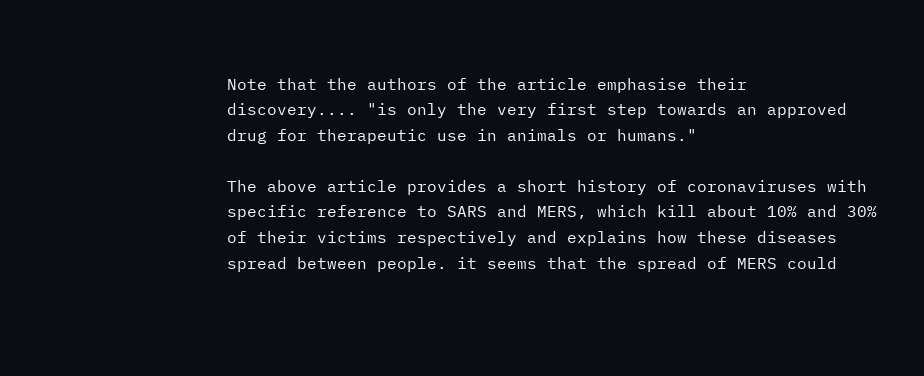Note that the authors of the article emphasise their discovery.... "is only the very first step towards an approved drug for therapeutic use in animals or humans."

The above article provides a short history of coronaviruses with specific reference to SARS and MERS, which kill about 10% and 30% of their victims respectively and explains how these diseases spread between people. it seems that the spread of MERS could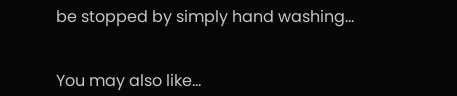be stopped by simply hand washing...


You may also like...